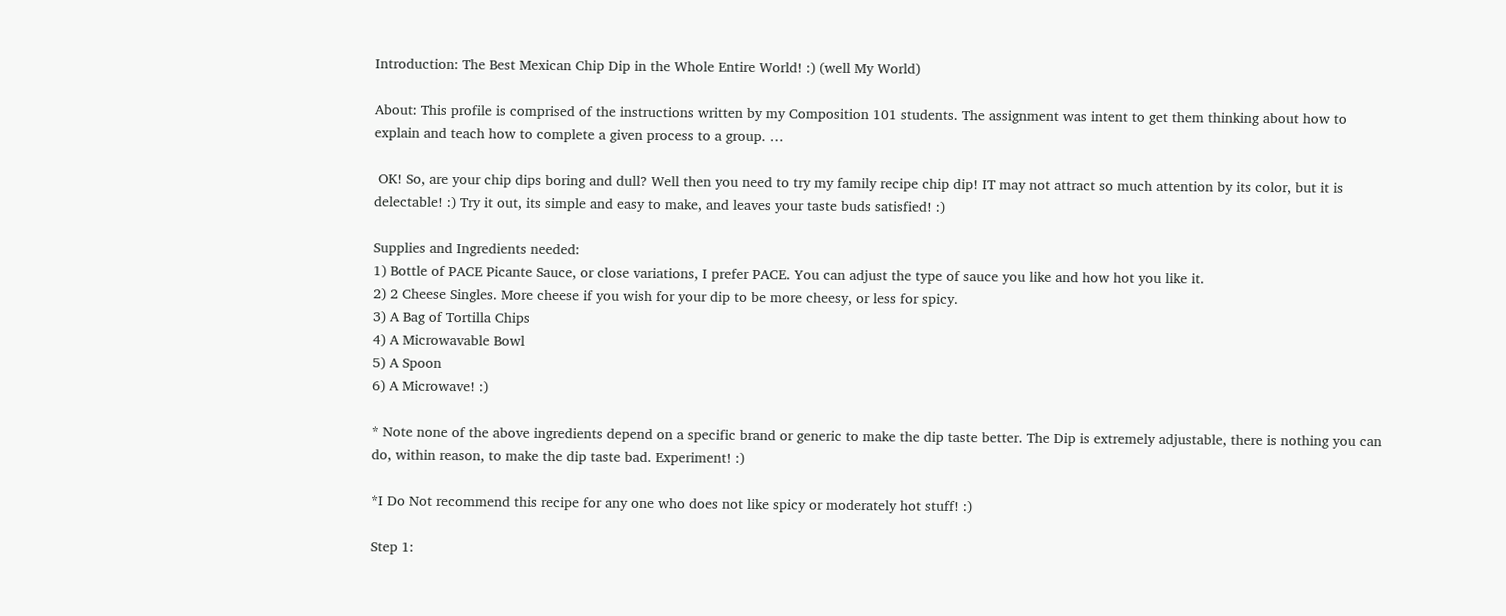Introduction: The Best Mexican Chip Dip in the Whole Entire World! :) (well My World)

About: This profile is comprised of the instructions written by my Composition 101 students. The assignment was intent to get them thinking about how to explain and teach how to complete a given process to a group. …

 OK! So, are your chip dips boring and dull? Well then you need to try my family recipe chip dip! IT may not attract so much attention by its color, but it is delectable! :) Try it out, its simple and easy to make, and leaves your taste buds satisfied! :)

Supplies and Ingredients needed:
1) Bottle of PACE Picante Sauce, or close variations, I prefer PACE. You can adjust the type of sauce you like and how hot you like it.
2) 2 Cheese Singles. More cheese if you wish for your dip to be more cheesy, or less for spicy.
3) A Bag of Tortilla Chips
4) A Microwavable Bowl
5) A Spoon
6) A Microwave! :)

* Note none of the above ingredients depend on a specific brand or generic to make the dip taste better. The Dip is extremely adjustable, there is nothing you can do, within reason, to make the dip taste bad. Experiment! :)

*I Do Not recommend this recipe for any one who does not like spicy or moderately hot stuff! :)

Step 1: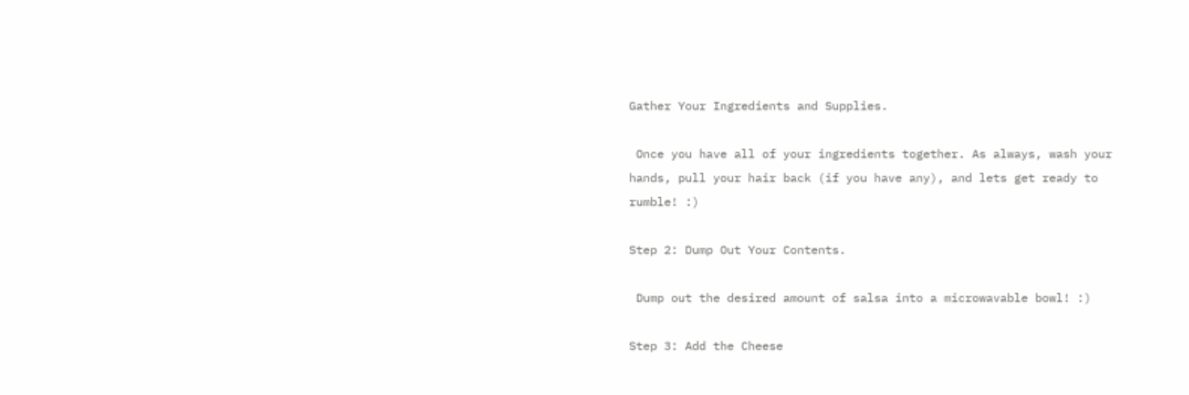Gather Your Ingredients and Supplies.

 Once you have all of your ingredients together. As always, wash your hands, pull your hair back (if you have any), and lets get ready to rumble! :)

Step 2: Dump Out Your Contents.

 Dump out the desired amount of salsa into a microwavable bowl! :)

Step 3: Add the Cheese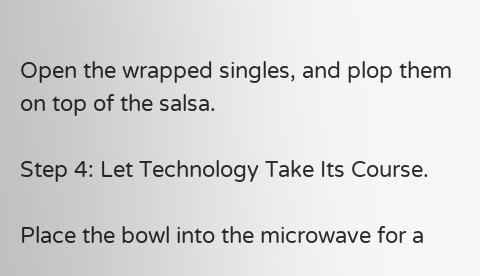Open the wrapped singles, and plop them on top of the salsa.

Step 4: Let Technology Take Its Course.

Place the bowl into the microwave for a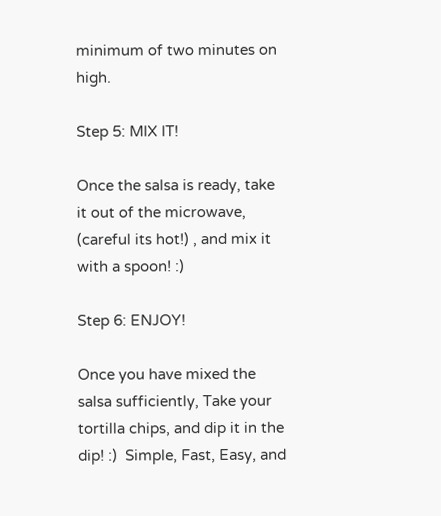minimum of two minutes on high.

Step 5: MIX IT!

Once the salsa is ready, take it out of the microwave, (careful its hot!) , and mix it with a spoon! :)

Step 6: ENJOY!

Once you have mixed the salsa sufficiently, Take your tortilla chips, and dip it in the dip! :)  Simple, Fast, Easy, and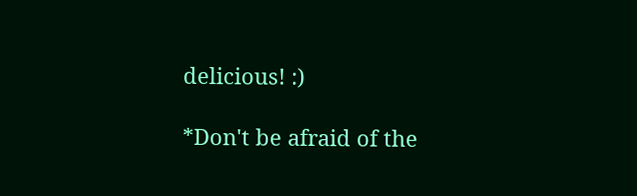delicious! :)

*Don't be afraid of the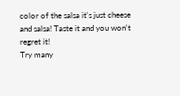color of the salsa it's just cheese and salsa! Taste it and you won't regret it!
Try many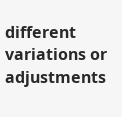different variations or adjustments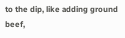to the dip, like adding ground beef,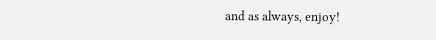and as always, enjoy!